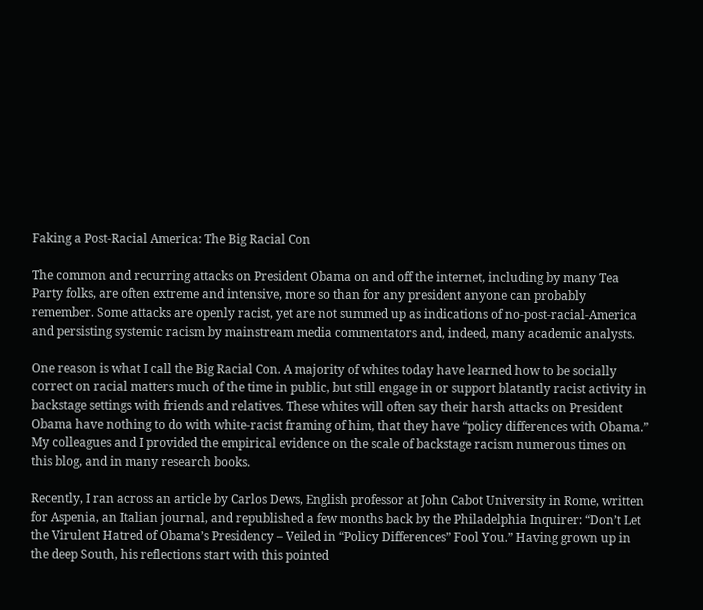Faking a Post-Racial America: The Big Racial Con

The common and recurring attacks on President Obama on and off the internet, including by many Tea Party folks, are often extreme and intensive, more so than for any president anyone can probably remember. Some attacks are openly racist, yet are not summed up as indications of no-post-racial-America and persisting systemic racism by mainstream media commentators and, indeed, many academic analysts.

One reason is what I call the Big Racial Con. A majority of whites today have learned how to be socially correct on racial matters much of the time in public, but still engage in or support blatantly racist activity in backstage settings with friends and relatives. These whites will often say their harsh attacks on President Obama have nothing to do with white-racist framing of him, that they have “policy differences with Obama.” My colleagues and I provided the empirical evidence on the scale of backstage racism numerous times on this blog, and in many research books.

Recently, I ran across an article by Carlos Dews, English professor at John Cabot University in Rome, written for Aspenia, an Italian journal, and republished a few months back by the Philadelphia Inquirer: “Don’t Let the Virulent Hatred of Obama’s Presidency – Veiled in “Policy Differences” Fool You.” Having grown up in the deep South, his reflections start with this pointed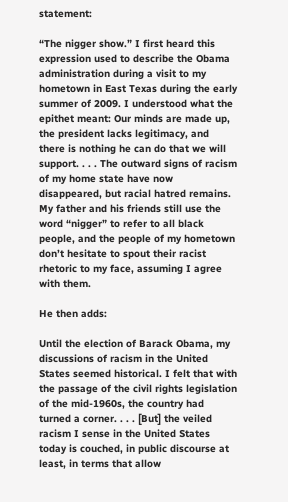statement:

“The nigger show.” I first heard this expression used to describe the Obama administration during a visit to my hometown in East Texas during the early summer of 2009. I understood what the epithet meant: Our minds are made up, the president lacks legitimacy, and there is nothing he can do that we will support. . . . The outward signs of racism of my home state have now disappeared, but racial hatred remains. My father and his friends still use the word “nigger” to refer to all black people, and the people of my hometown don’t hesitate to spout their racist rhetoric to my face, assuming I agree with them.

He then adds:

Until the election of Barack Obama, my discussions of racism in the United States seemed historical. I felt that with the passage of the civil rights legislation of the mid-1960s, the country had turned a corner. . . . [But] the veiled racism I sense in the United States today is couched, in public discourse at least, in terms that allow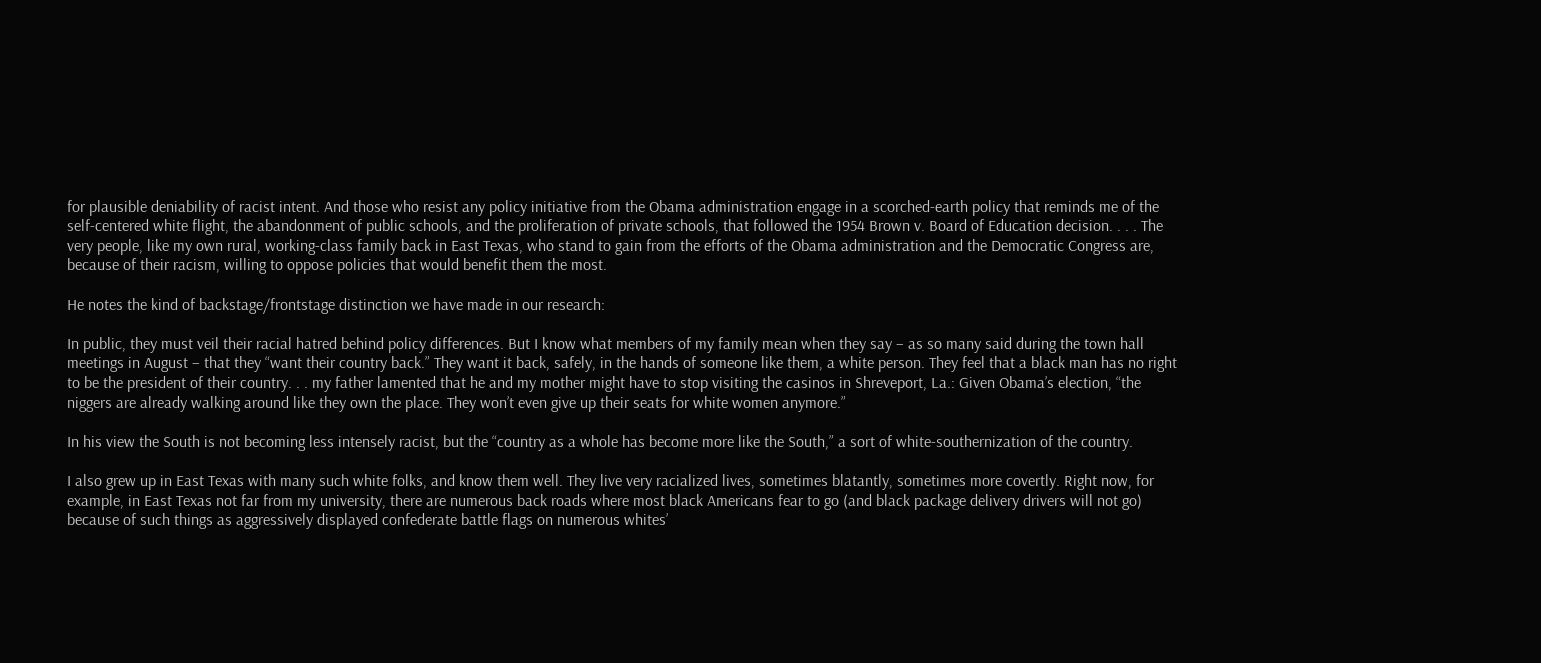for plausible deniability of racist intent. And those who resist any policy initiative from the Obama administration engage in a scorched-earth policy that reminds me of the self-centered white flight, the abandonment of public schools, and the proliferation of private schools, that followed the 1954 Brown v. Board of Education decision. . . . The very people, like my own rural, working-class family back in East Texas, who stand to gain from the efforts of the Obama administration and the Democratic Congress are, because of their racism, willing to oppose policies that would benefit them the most.

He notes the kind of backstage/frontstage distinction we have made in our research:

In public, they must veil their racial hatred behind policy differences. But I know what members of my family mean when they say – as so many said during the town hall meetings in August – that they “want their country back.” They want it back, safely, in the hands of someone like them, a white person. They feel that a black man has no right to be the president of their country. . . my father lamented that he and my mother might have to stop visiting the casinos in Shreveport, La.: Given Obama’s election, “the niggers are already walking around like they own the place. They won’t even give up their seats for white women anymore.”

In his view the South is not becoming less intensely racist, but the “country as a whole has become more like the South,” a sort of white-southernization of the country.

I also grew up in East Texas with many such white folks, and know them well. They live very racialized lives, sometimes blatantly, sometimes more covertly. Right now, for example, in East Texas not far from my university, there are numerous back roads where most black Americans fear to go (and black package delivery drivers will not go) because of such things as aggressively displayed confederate battle flags on numerous whites’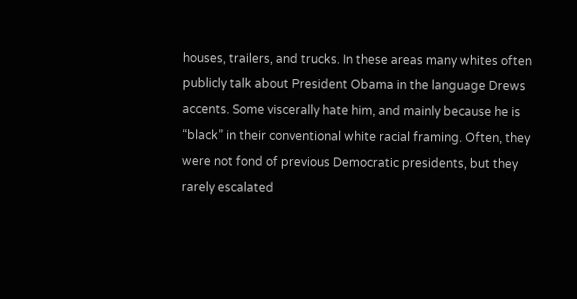houses, trailers, and trucks. In these areas many whites often publicly talk about President Obama in the language Drews accents. Some viscerally hate him, and mainly because he is “black” in their conventional white racial framing. Often, they were not fond of previous Democratic presidents, but they rarely escalated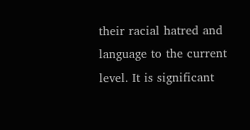their racial hatred and language to the current level. It is significant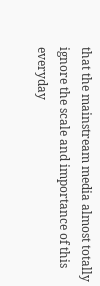that the mainstream media almost totally ignore the scale and importance of this everyday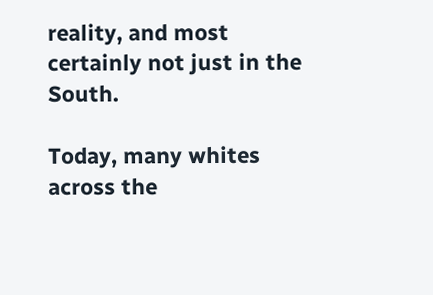reality, and most certainly not just in the South.

Today, many whites across the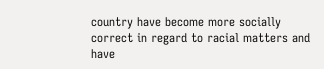country have become more socially correct in regard to racial matters and have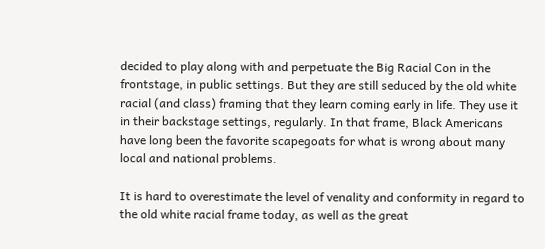decided to play along with and perpetuate the Big Racial Con in the frontstage, in public settings. But they are still seduced by the old white racial (and class) framing that they learn coming early in life. They use it in their backstage settings, regularly. In that frame, Black Americans have long been the favorite scapegoats for what is wrong about many local and national problems.

It is hard to overestimate the level of venality and conformity in regard to the old white racial frame today, as well as the great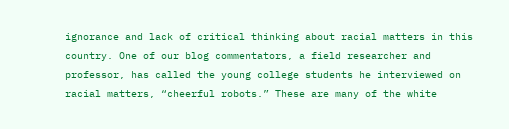ignorance and lack of critical thinking about racial matters in this country. One of our blog commentators, a field researcher and professor, has called the young college students he interviewed on racial matters, “cheerful robots.” These are many of the white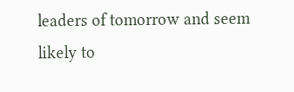leaders of tomorrow and seem likely to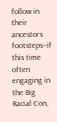follow in their ancestors footsteps–if this time often engaging in the Big Racial Con,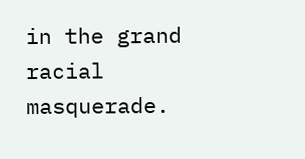in the grand racial masquerade.